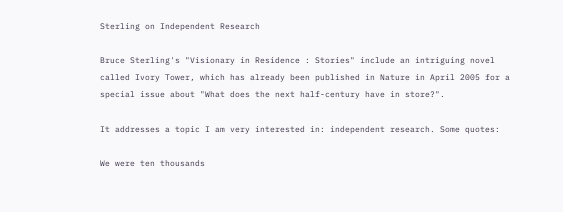Sterling on Independent Research

Bruce Sterling's "Visionary in Residence : Stories" include an intriguing novel called Ivory Tower, which has already been published in Nature in April 2005 for a special issue about "What does the next half-century have in store?".

It addresses a topic I am very interested in: independent research. Some quotes:

We were ten thousands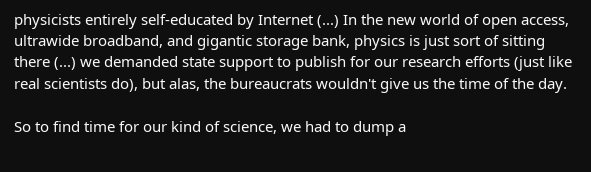physicists entirely self-educated by Internet (...) In the new world of open access, ultrawide broadband, and gigantic storage bank, physics is just sort of sitting there (...) we demanded state support to publish for our research efforts (just like real scientists do), but alas, the bureaucrats wouldn't give us the time of the day.

So to find time for our kind of science, we had to dump a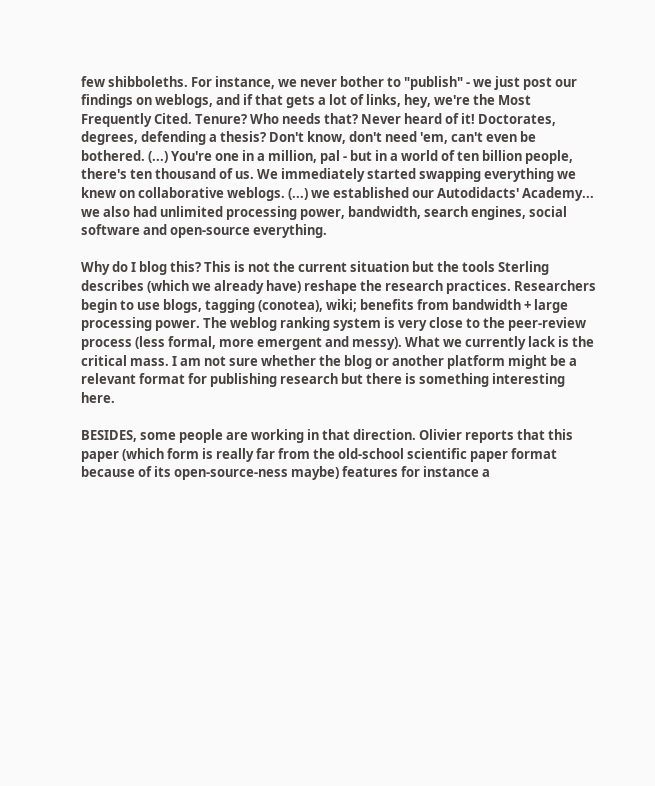few shibboleths. For instance, we never bother to "publish" - we just post our findings on weblogs, and if that gets a lot of links, hey, we're the Most Frequently Cited. Tenure? Who needs that? Never heard of it! Doctorates, degrees, defending a thesis? Don't know, don't need 'em, can't even be bothered. (...) You're one in a million, pal - but in a world of ten billion people, there's ten thousand of us. We immediately started swapping everything we knew on collaborative weblogs. (...) we established our Autodidacts' Academy... we also had unlimited processing power, bandwidth, search engines, social software and open-source everything.

Why do I blog this? This is not the current situation but the tools Sterling describes (which we already have) reshape the research practices. Researchers begin to use blogs, tagging (conotea), wiki; benefits from bandwidth + large processing power. The weblog ranking system is very close to the peer-review process (less formal, more emergent and messy). What we currently lack is the critical mass. I am not sure whether the blog or another platform might be a relevant format for publishing research but there is something interesting here.

BESIDES, some people are working in that direction. Olivier reports that this paper (which form is really far from the old-school scientific paper format because of its open-source-ness maybe) features for instance a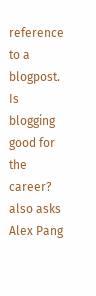reference to a blogpost. Is blogging good for the career? also asks Alex Pang